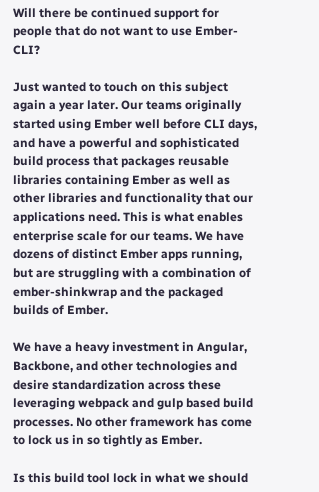Will there be continued support for people that do not want to use Ember-CLI?

Just wanted to touch on this subject again a year later. Our teams originally started using Ember well before CLI days, and have a powerful and sophisticated build process that packages reusable libraries containing Ember as well as other libraries and functionality that our applications need. This is what enables enterprise scale for our teams. We have dozens of distinct Ember apps running, but are struggling with a combination of ember-shinkwrap and the packaged builds of Ember.

We have a heavy investment in Angular, Backbone, and other technologies and desire standardization across these leveraging webpack and gulp based build processes. No other framework has come to lock us in so tightly as Ember.

Is this build tool lock in what we should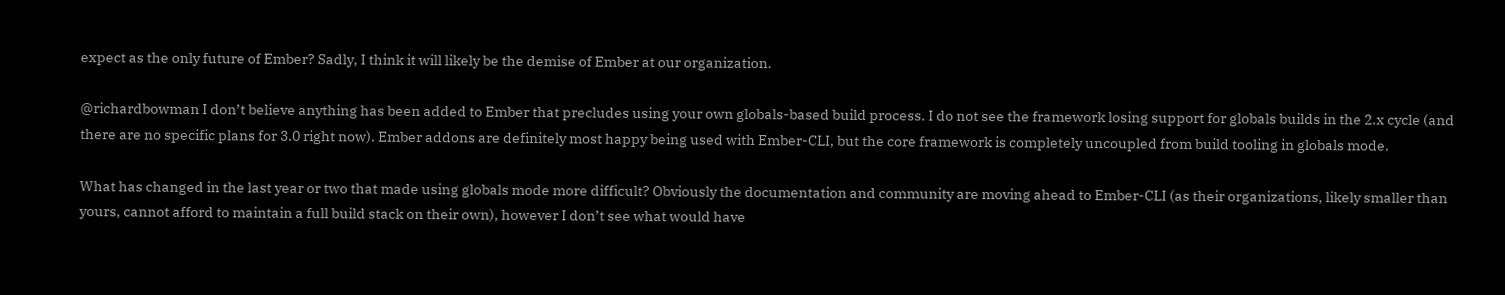expect as the only future of Ember? Sadly, I think it will likely be the demise of Ember at our organization.

@richardbowman I don’t believe anything has been added to Ember that precludes using your own globals-based build process. I do not see the framework losing support for globals builds in the 2.x cycle (and there are no specific plans for 3.0 right now). Ember addons are definitely most happy being used with Ember-CLI, but the core framework is completely uncoupled from build tooling in globals mode.

What has changed in the last year or two that made using globals mode more difficult? Obviously the documentation and community are moving ahead to Ember-CLI (as their organizations, likely smaller than yours, cannot afford to maintain a full build stack on their own), however I don’t see what would have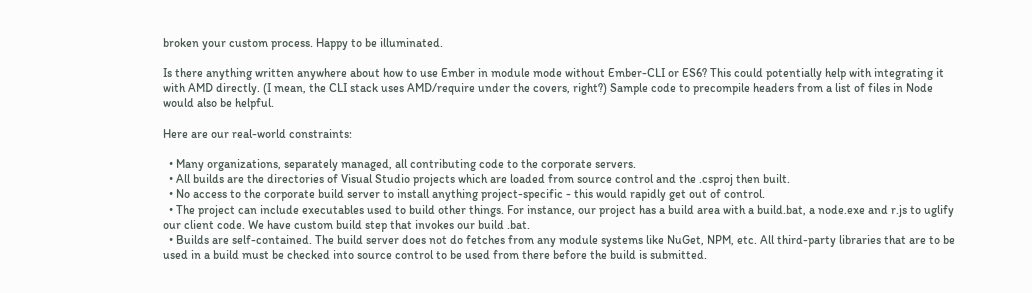broken your custom process. Happy to be illuminated.

Is there anything written anywhere about how to use Ember in module mode without Ember-CLI or ES6? This could potentially help with integrating it with AMD directly. (I mean, the CLI stack uses AMD/require under the covers, right?) Sample code to precompile headers from a list of files in Node would also be helpful.

Here are our real-world constraints:

  • Many organizations, separately managed, all contributing code to the corporate servers.
  • All builds are the directories of Visual Studio projects which are loaded from source control and the .csproj then built.
  • No access to the corporate build server to install anything project-specific - this would rapidly get out of control.
  • The project can include executables used to build other things. For instance, our project has a build area with a build.bat, a node.exe and r.js to uglify our client code. We have custom build step that invokes our build .bat.
  • Builds are self-contained. The build server does not do fetches from any module systems like NuGet, NPM, etc. All third-party libraries that are to be used in a build must be checked into source control to be used from there before the build is submitted.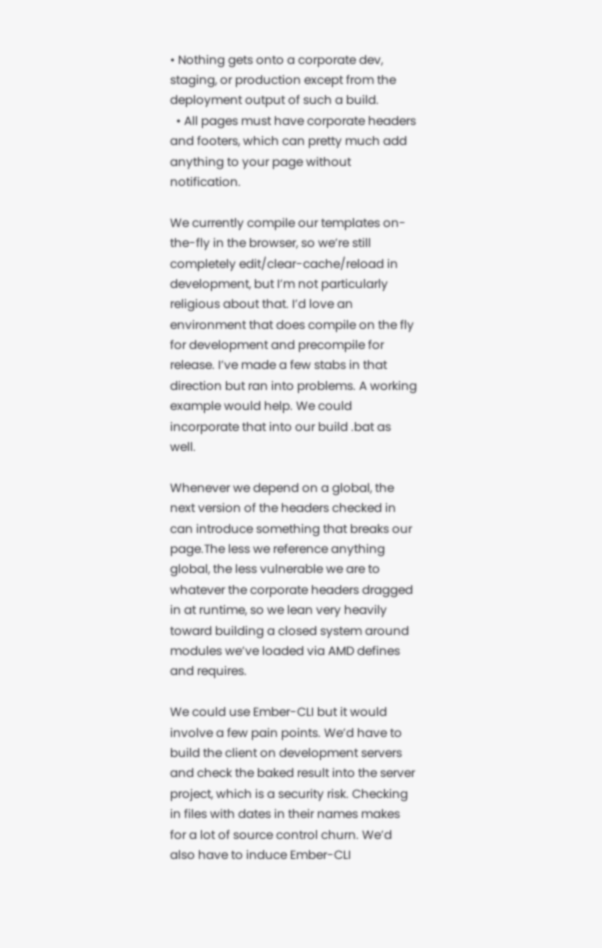• Nothing gets onto a corporate dev, staging, or production except from the deployment output of such a build.
  • All pages must have corporate headers and footers, which can pretty much add anything to your page without notification.

We currently compile our templates on-the-fly in the browser, so we’re still completely edit/clear-cache/reload in development, but I’m not particularly religious about that. I’d love an environment that does compile on the fly for development and precompile for release. I’ve made a few stabs in that direction but ran into problems. A working example would help. We could incorporate that into our build .bat as well.

Whenever we depend on a global, the next version of the headers checked in can introduce something that breaks our page.The less we reference anything global, the less vulnerable we are to whatever the corporate headers dragged in at runtime, so we lean very heavily toward building a closed system around modules we’ve loaded via AMD defines and requires.

We could use Ember-CLI but it would involve a few pain points. We’d have to build the client on development servers and check the baked result into the server project, which is a security risk. Checking in files with dates in their names makes for a lot of source control churn. We’d also have to induce Ember-CLI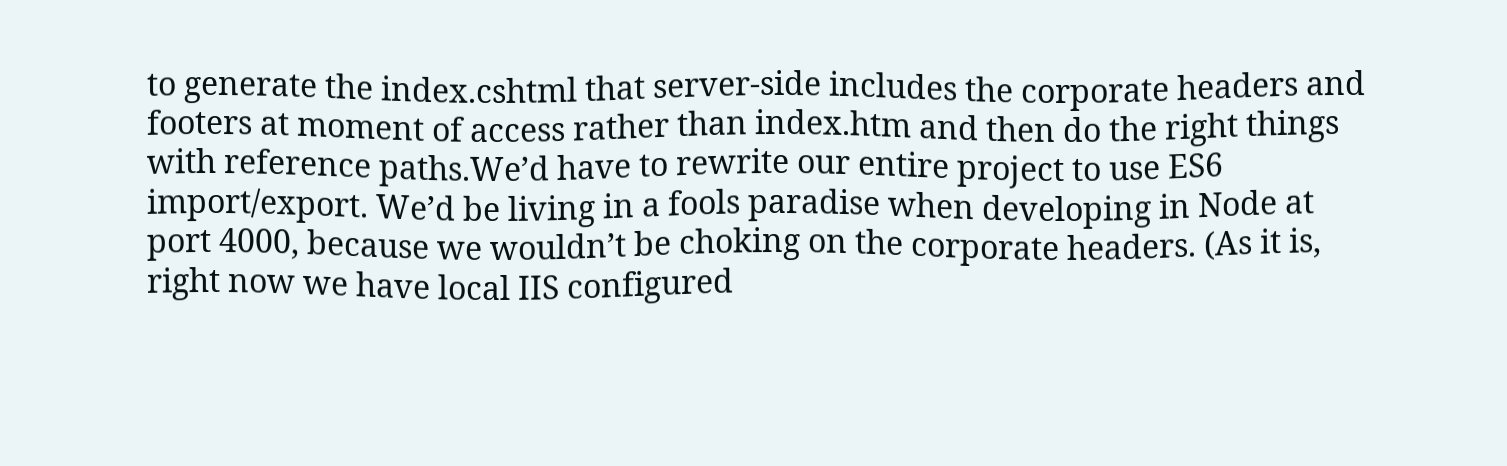to generate the index.cshtml that server-side includes the corporate headers and footers at moment of access rather than index.htm and then do the right things with reference paths.We’d have to rewrite our entire project to use ES6 import/export. We’d be living in a fools paradise when developing in Node at port 4000, because we wouldn’t be choking on the corporate headers. (As it is, right now we have local IIS configured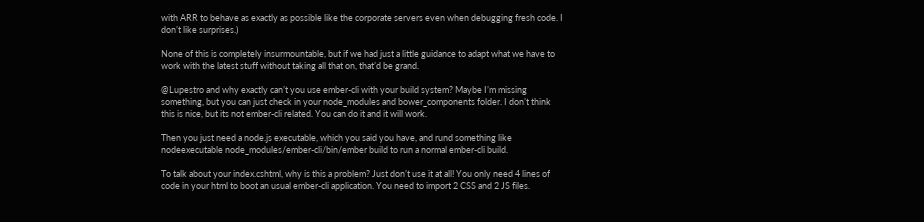with ARR to behave as exactly as possible like the corporate servers even when debugging fresh code. I don’t like surprises.)

None of this is completely insurmountable, but if we had just a little guidance to adapt what we have to work with the latest stuff without taking all that on, that’d be grand.

@Lupestro and why exactly can’t you use ember-cli with your build system? Maybe I’m missing something, but you can just check in your node_modules and bower_components folder. I don’t think this is nice, but its not ember-cli related. You can do it and it will work.

Then you just need a node.js executable, which you said you have, and rund something like nodeexecutable node_modules/ember-cli/bin/ember build to run a normal ember-cli build.

To talk about your index.cshtml, why is this a problem? Just don’t use it at all! You only need 4 lines of code in your html to boot an usual ember-cli application. You need to import 2 CSS and 2 JS files.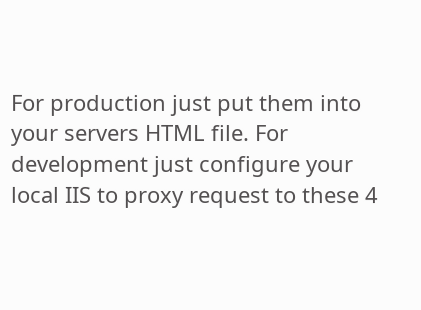For production just put them into your servers HTML file. For development just configure your local IIS to proxy request to these 4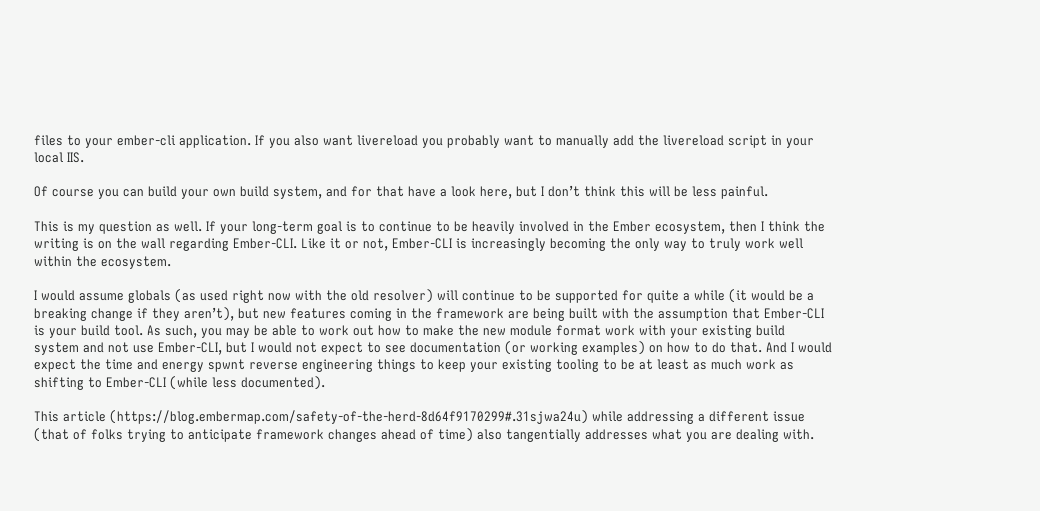files to your ember-cli application. If you also want livereload you probably want to manually add the livereload script in your local IIS.

Of course you can build your own build system, and for that have a look here, but I don’t think this will be less painful.

This is my question as well. If your long-term goal is to continue to be heavily involved in the Ember ecosystem, then I think the writing is on the wall regarding Ember-CLI. Like it or not, Ember-CLI is increasingly becoming the only way to truly work well within the ecosystem.

I would assume globals (as used right now with the old resolver) will continue to be supported for quite a while (it would be a breaking change if they aren’t), but new features coming in the framework are being built with the assumption that Ember-CLI is your build tool. As such, you may be able to work out how to make the new module format work with your existing build system and not use Ember-CLI, but I would not expect to see documentation (or working examples) on how to do that. And I would expect the time and energy spwnt reverse engineering things to keep your existing tooling to be at least as much work as shifting to Ember-CLI (while less documented).

This article (https://blog.embermap.com/safety-of-the-herd-8d64f9170299#.31sjwa24u) while addressing a different issue (that of folks trying to anticipate framework changes ahead of time) also tangentially addresses what you are dealing with.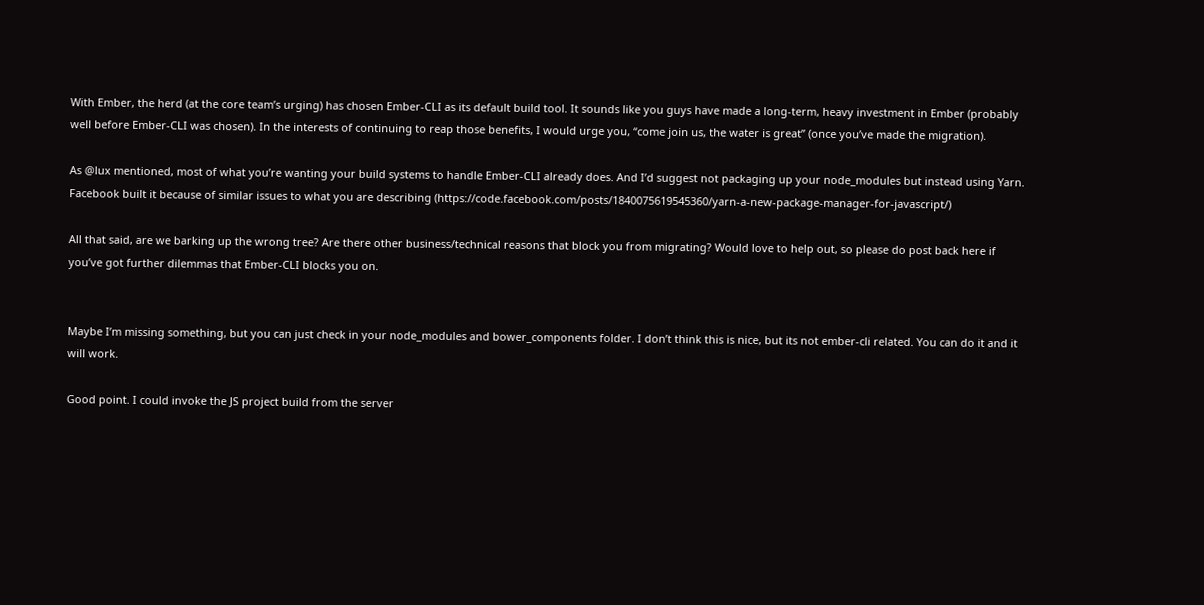With Ember, the herd (at the core team’s urging) has chosen Ember-CLI as its default build tool. It sounds like you guys have made a long-term, heavy investment in Ember (probably well before Ember-CLI was chosen). In the interests of continuing to reap those benefits, I would urge you, “come join us, the water is great” (once you’ve made the migration).

As @lux mentioned, most of what you’re wanting your build systems to handle Ember-CLI already does. And I’d suggest not packaging up your node_modules but instead using Yarn. Facebook built it because of similar issues to what you are describing (https://code.facebook.com/posts/1840075619545360/yarn-a-new-package-manager-for-javascript/)

All that said, are we barking up the wrong tree? Are there other business/technical reasons that block you from migrating? Would love to help out, so please do post back here if you’ve got further dilemmas that Ember-CLI blocks you on.


Maybe I’m missing something, but you can just check in your node_modules and bower_components folder. I don’t think this is nice, but its not ember-cli related. You can do it and it will work.

Good point. I could invoke the JS project build from the server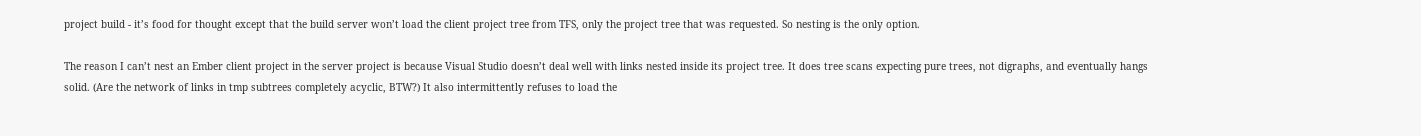project build - it’s food for thought except that the build server won’t load the client project tree from TFS, only the project tree that was requested. So nesting is the only option.

The reason I can’t nest an Ember client project in the server project is because Visual Studio doesn’t deal well with links nested inside its project tree. It does tree scans expecting pure trees, not digraphs, and eventually hangs solid. (Are the network of links in tmp subtrees completely acyclic, BTW?) It also intermittently refuses to load the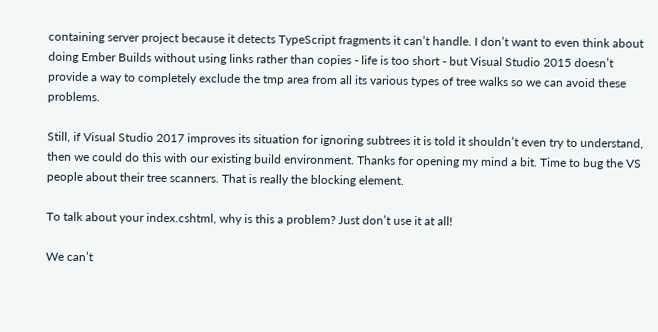containing server project because it detects TypeScript fragments it can’t handle. I don’t want to even think about doing Ember Builds without using links rather than copies - life is too short - but Visual Studio 2015 doesn’t provide a way to completely exclude the tmp area from all its various types of tree walks so we can avoid these problems.

Still, if Visual Studio 2017 improves its situation for ignoring subtrees it is told it shouldn’t even try to understand, then we could do this with our existing build environment. Thanks for opening my mind a bit. Time to bug the VS people about their tree scanners. That is really the blocking element.

To talk about your index.cshtml, why is this a problem? Just don’t use it at all!

We can’t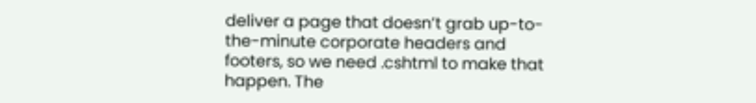deliver a page that doesn’t grab up-to-the-minute corporate headers and footers, so we need .cshtml to make that happen. The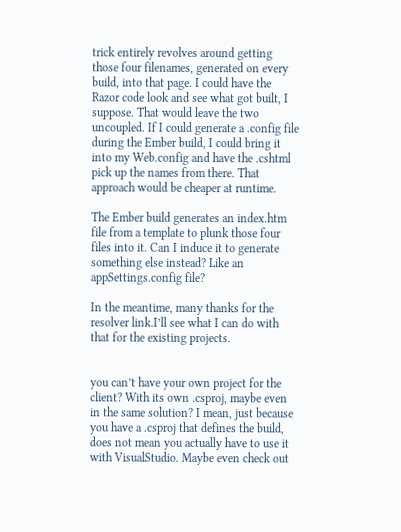trick entirely revolves around getting those four filenames, generated on every build, into that page. I could have the Razor code look and see what got built, I suppose. That would leave the two uncoupled. If I could generate a .config file during the Ember build, I could bring it into my Web.config and have the .cshtml pick up the names from there. That approach would be cheaper at runtime.

The Ember build generates an index.htm file from a template to plunk those four files into it. Can I induce it to generate something else instead? Like an appSettings.config file?

In the meantime, many thanks for the resolver link.I’ll see what I can do with that for the existing projects.


you can’t have your own project for the client? With its own .csproj, maybe even in the same solution? I mean, just because you have a .csproj that defines the build, does not mean you actually have to use it with VisualStudio. Maybe even check out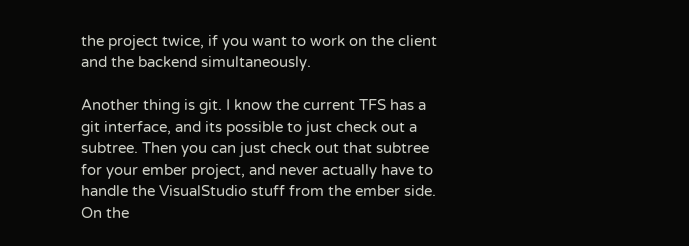the project twice, if you want to work on the client and the backend simultaneously.

Another thing is git. I know the current TFS has a git interface, and its possible to just check out a subtree. Then you can just check out that subtree for your ember project, and never actually have to handle the VisualStudio stuff from the ember side. On the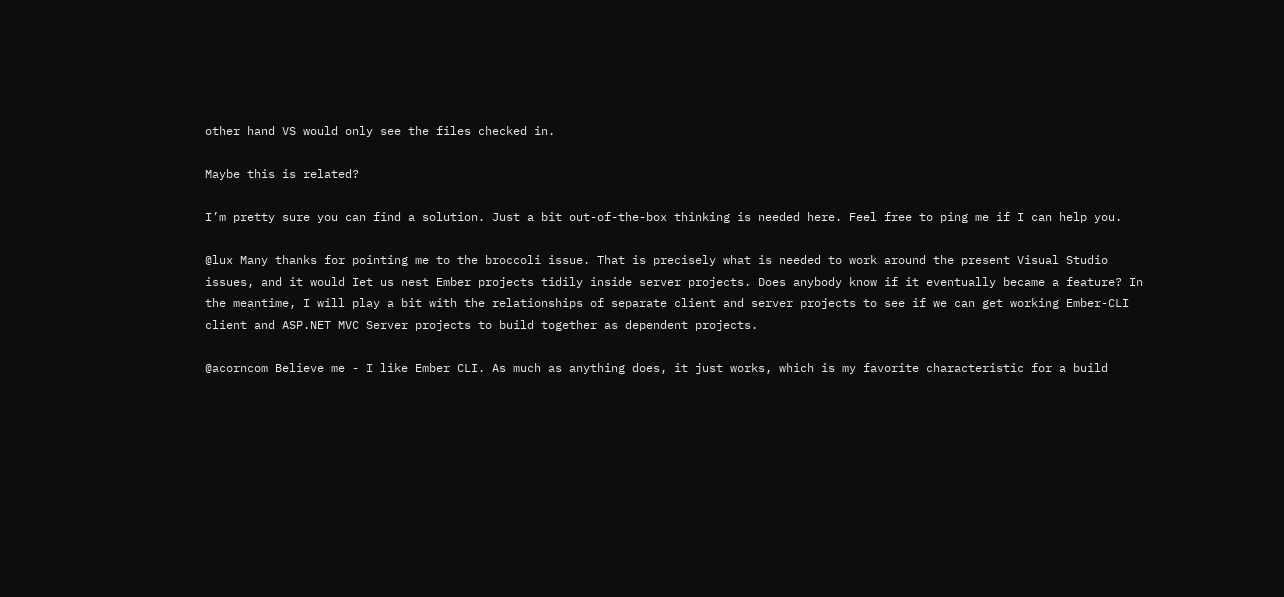other hand VS would only see the files checked in.

Maybe this is related?

I’m pretty sure you can find a solution. Just a bit out-of-the-box thinking is needed here. Feel free to ping me if I can help you.

@lux Many thanks for pointing me to the broccoli issue. That is precisely what is needed to work around the present Visual Studio issues, and it would Iet us nest Ember projects tidily inside server projects. Does anybody know if it eventually became a feature? In the meantime, I will play a bit with the relationships of separate client and server projects to see if we can get working Ember-CLI client and ASP.NET MVC Server projects to build together as dependent projects.

@acorncom Believe me - I like Ember CLI. As much as anything does, it just works, which is my favorite characteristic for a build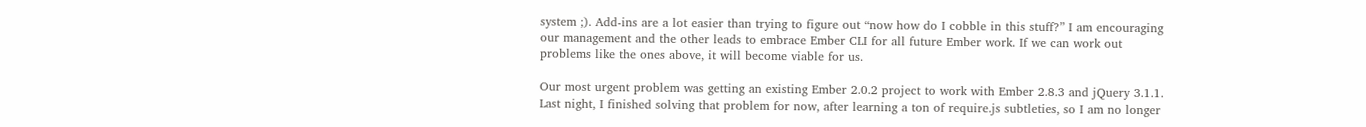system ;). Add-ins are a lot easier than trying to figure out “now how do I cobble in this stuff?” I am encouraging our management and the other leads to embrace Ember CLI for all future Ember work. If we can work out problems like the ones above, it will become viable for us.

Our most urgent problem was getting an existing Ember 2.0.2 project to work with Ember 2.8.3 and jQuery 3.1.1. Last night, I finished solving that problem for now, after learning a ton of require.js subtleties, so I am no longer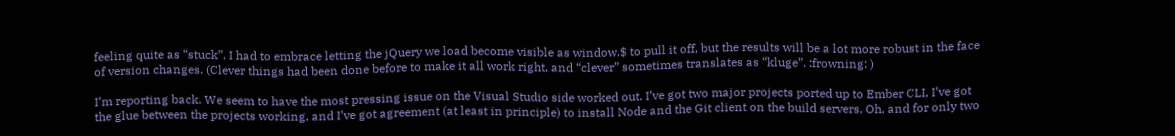feeling quite as “stuck”. I had to embrace letting the jQuery we load become visible as window.$ to pull it off, but the results will be a lot more robust in the face of version changes. (Clever things had been done before to make it all work right, and “clever” sometimes translates as “kluge”. :frowning: )

I’m reporting back. We seem to have the most pressing issue on the Visual Studio side worked out. I’ve got two major projects ported up to Ember CLI, I’ve got the glue between the projects working, and I’ve got agreement (at least in principle) to install Node and the Git client on the build servers. Oh, and for only two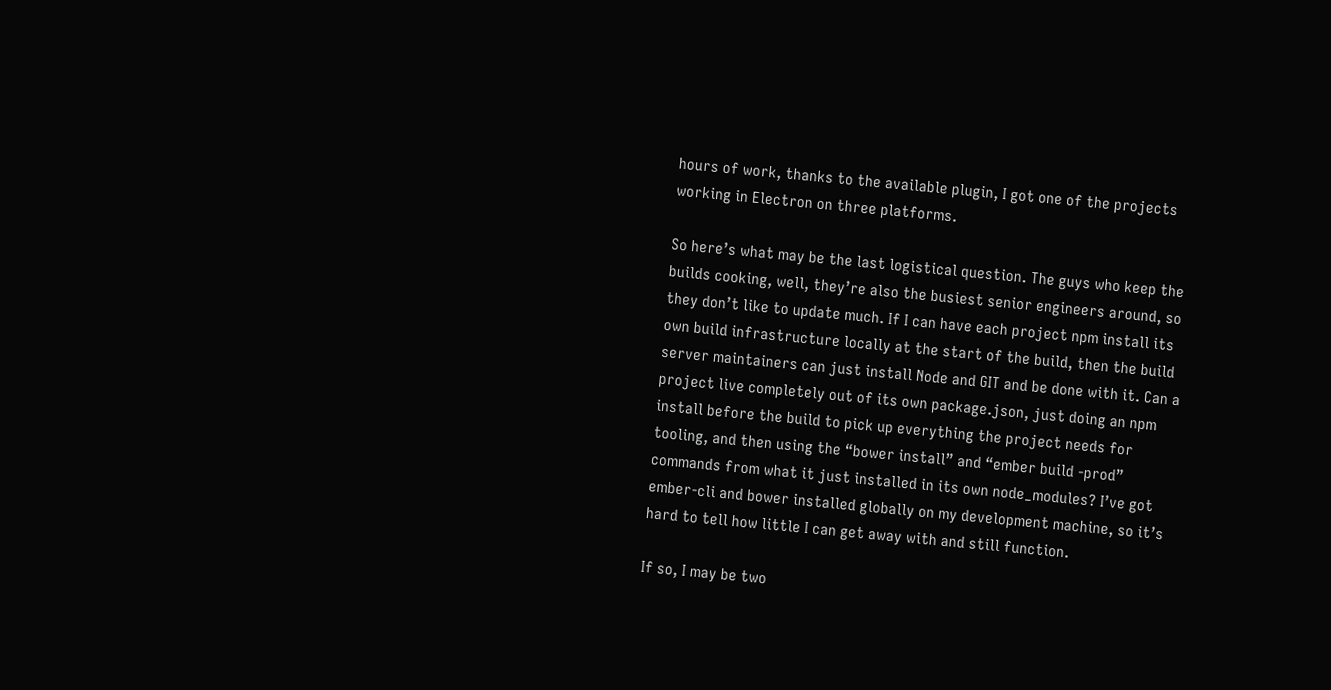hours of work, thanks to the available plugin, I got one of the projects working in Electron on three platforms.

So here’s what may be the last logistical question. The guys who keep the builds cooking, well, they’re also the busiest senior engineers around, so they don’t like to update much. If I can have each project npm install its own build infrastructure locally at the start of the build, then the build server maintainers can just install Node and GIT and be done with it. Can a project live completely out of its own package.json, just doing an npm install before the build to pick up everything the project needs for tooling, and then using the “bower install” and “ember build -prod” commands from what it just installed in its own node_modules? I’ve got ember-cli and bower installed globally on my development machine, so it’s hard to tell how little I can get away with and still function.

If so, I may be two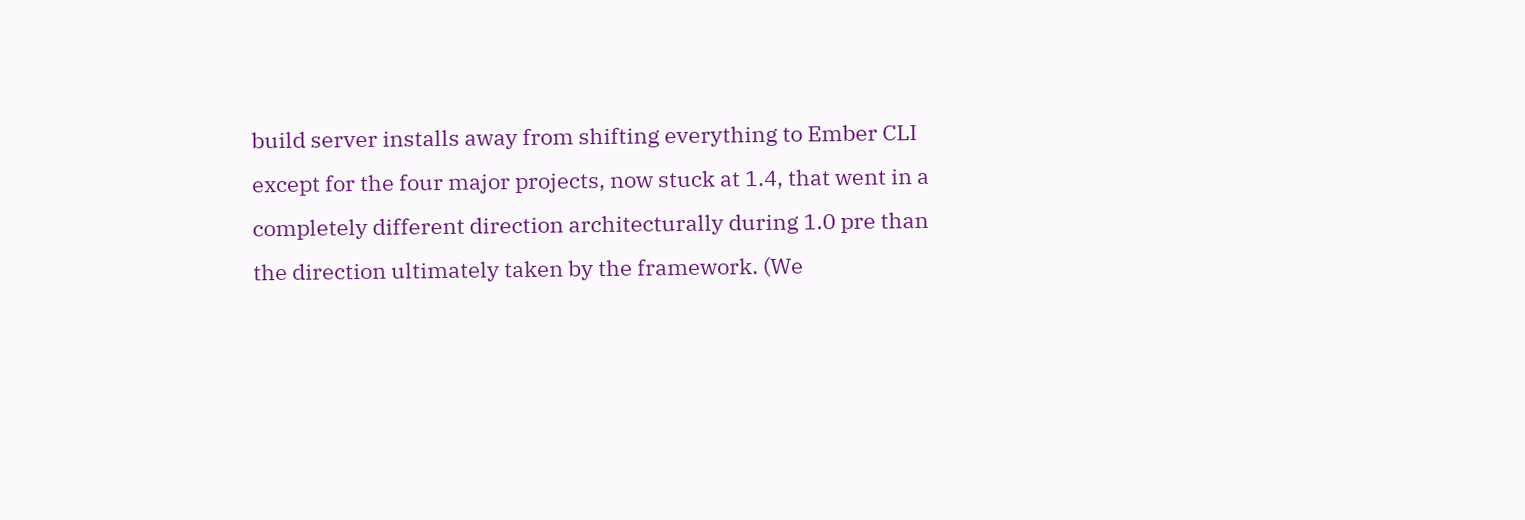build server installs away from shifting everything to Ember CLI except for the four major projects, now stuck at 1.4, that went in a completely different direction architecturally during 1.0 pre than the direction ultimately taken by the framework. (We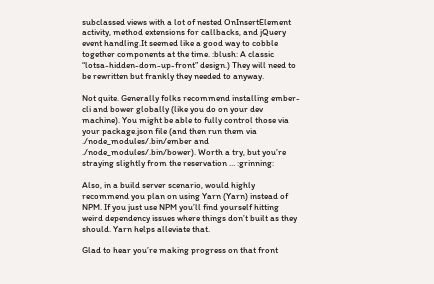subclassed views with a lot of nested OnInsertElement activity, method extensions for callbacks, and jQuery event handling.It seemed like a good way to cobble together components at the time. :blush: A classic “lotsa-hidden-dom-up-front” design.) They will need to be rewritten but frankly they needed to anyway.

Not quite. Generally folks recommend installing ember-cli and bower globally (like you do on your dev machine). You might be able to fully control those via your package.json file (and then run them via ./node_modules/.bin/ember and ./node_modules/.bin/bower). Worth a try, but you’re straying slightly from the reservation … :grinning:

Also, in a build server scenario, would highly recommend you plan on using Yarn (Yarn) instead of NPM. If you just use NPM you’ll find yourself hitting weird dependency issues where things don’t built as they should. Yarn helps alleviate that.

Glad to hear you’re making progress on that front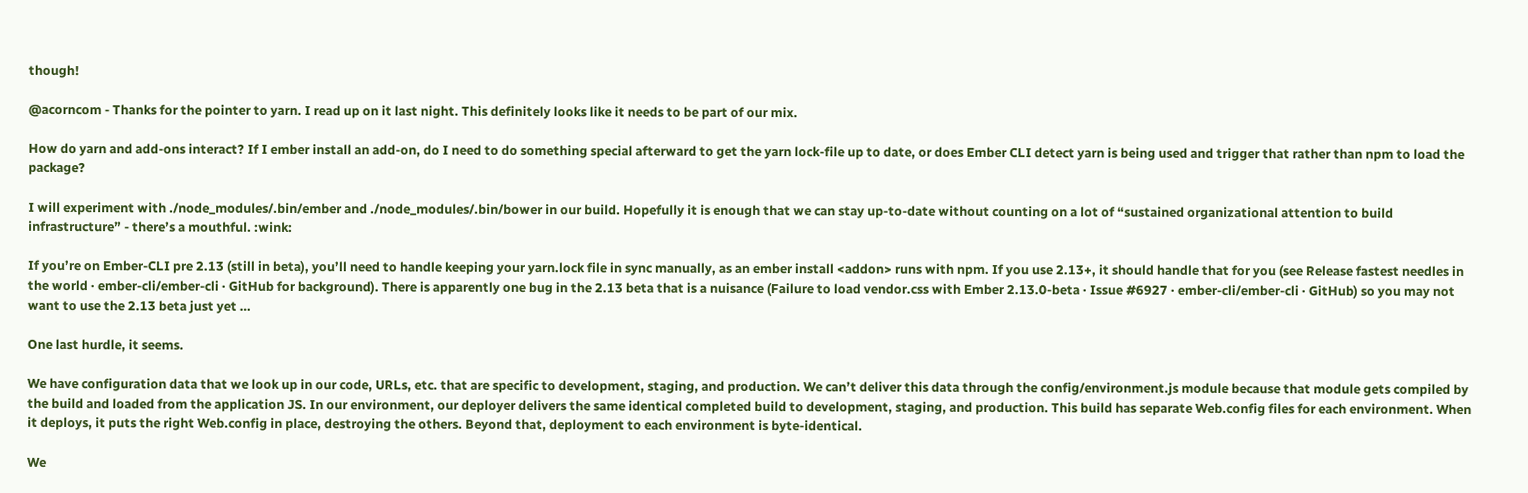though!

@acorncom - Thanks for the pointer to yarn. I read up on it last night. This definitely looks like it needs to be part of our mix.

How do yarn and add-ons interact? If I ember install an add-on, do I need to do something special afterward to get the yarn lock-file up to date, or does Ember CLI detect yarn is being used and trigger that rather than npm to load the package?

I will experiment with ./node_modules/.bin/ember and ./node_modules/.bin/bower in our build. Hopefully it is enough that we can stay up-to-date without counting on a lot of “sustained organizational attention to build infrastructure” - there’s a mouthful. :wink:

If you’re on Ember-CLI pre 2.13 (still in beta), you’ll need to handle keeping your yarn.lock file in sync manually, as an ember install <addon> runs with npm. If you use 2.13+, it should handle that for you (see Release fastest needles in the world · ember-cli/ember-cli · GitHub for background). There is apparently one bug in the 2.13 beta that is a nuisance (Failure to load vendor.css with Ember 2.13.0-beta · Issue #6927 · ember-cli/ember-cli · GitHub) so you may not want to use the 2.13 beta just yet …

One last hurdle, it seems.

We have configuration data that we look up in our code, URLs, etc. that are specific to development, staging, and production. We can’t deliver this data through the config/environment.js module because that module gets compiled by the build and loaded from the application JS. In our environment, our deployer delivers the same identical completed build to development, staging, and production. This build has separate Web.config files for each environment. When it deploys, it puts the right Web.config in place, destroying the others. Beyond that, deployment to each environment is byte-identical.

We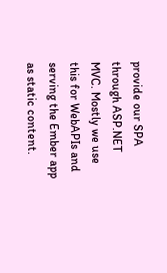provide our SPA through ASP.NET MVC. Mostly we use this for WebAPIs and serving the Ember app as static content.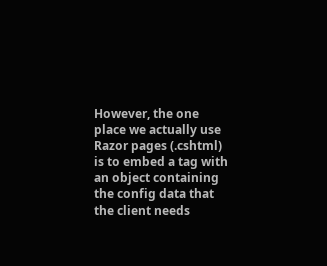However, the one place we actually use Razor pages (.cshtml) is to embed a tag with an object containing the config data that the client needs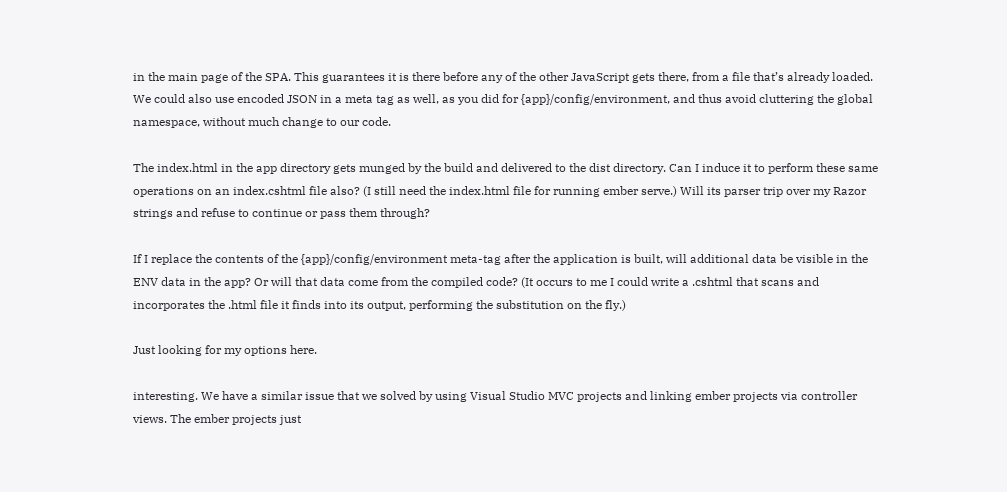in the main page of the SPA. This guarantees it is there before any of the other JavaScript gets there, from a file that’s already loaded. We could also use encoded JSON in a meta tag as well, as you did for {app}/config/environment, and thus avoid cluttering the global namespace, without much change to our code.

The index.html in the app directory gets munged by the build and delivered to the dist directory. Can I induce it to perform these same operations on an index.cshtml file also? (I still need the index.html file for running ember serve.) Will its parser trip over my Razor strings and refuse to continue or pass them through?

If I replace the contents of the {app}/config/environment meta-tag after the application is built, will additional data be visible in the ENV data in the app? Or will that data come from the compiled code? (It occurs to me I could write a .cshtml that scans and incorporates the .html file it finds into its output, performing the substitution on the fly.)

Just looking for my options here.

interesting. We have a similar issue that we solved by using Visual Studio MVC projects and linking ember projects via controller views. The ember projects just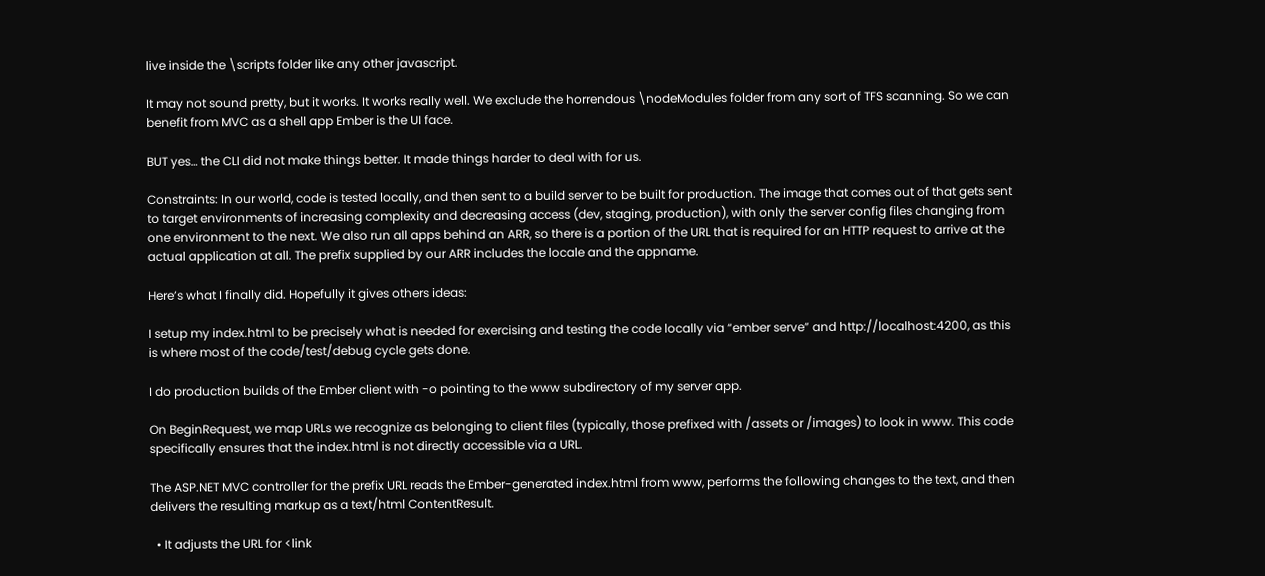live inside the \scripts folder like any other javascript.

It may not sound pretty, but it works. It works really well. We exclude the horrendous \nodeModules folder from any sort of TFS scanning. So we can benefit from MVC as a shell app Ember is the UI face.

BUT yes… the CLI did not make things better. It made things harder to deal with for us.

Constraints: In our world, code is tested locally, and then sent to a build server to be built for production. The image that comes out of that gets sent to target environments of increasing complexity and decreasing access (dev, staging, production), with only the server config files changing from one environment to the next. We also run all apps behind an ARR, so there is a portion of the URL that is required for an HTTP request to arrive at the actual application at all. The prefix supplied by our ARR includes the locale and the appname.

Here’s what I finally did. Hopefully it gives others ideas:

I setup my index.html to be precisely what is needed for exercising and testing the code locally via “ember serve” and http://localhost:4200, as this is where most of the code/test/debug cycle gets done.

I do production builds of the Ember client with -o pointing to the www subdirectory of my server app.

On BeginRequest, we map URLs we recognize as belonging to client files (typically, those prefixed with /assets or /images) to look in www. This code specifically ensures that the index.html is not directly accessible via a URL.

The ASP.NET MVC controller for the prefix URL reads the Ember-generated index.html from www, performs the following changes to the text, and then delivers the resulting markup as a text/html ContentResult.

  • It adjusts the URL for <link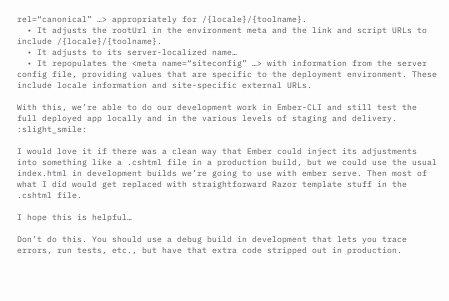rel=“canonical” …> appropriately for /{locale}/{toolname}.
  • It adjusts the rootUrl in the environment meta and the link and script URLs to include /{locale}/{toolname}.
  • It adjusts to its server-localized name…
  • It repopulates the <meta name=“siteconfig” …> with information from the server config file, providing values that are specific to the deployment environment. These include locale information and site-specific external URLs.

With this, we’re able to do our development work in Ember-CLI and still test the full deployed app locally and in the various levels of staging and delivery. :slight_smile:

I would love it if there was a clean way that Ember could inject its adjustments into something like a .cshtml file in a production build, but we could use the usual index.html in development builds we’re going to use with ember serve. Then most of what I did would get replaced with straightforward Razor template stuff in the .cshtml file.

I hope this is helpful…

Don’t do this. You should use a debug build in development that lets you trace errors, run tests, etc., but have that extra code stripped out in production.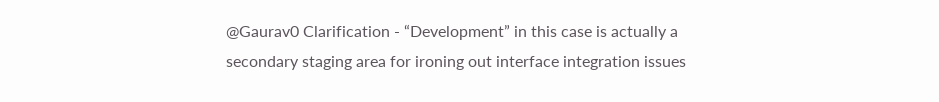@Gaurav0 Clarification - “Development” in this case is actually a secondary staging area for ironing out interface integration issues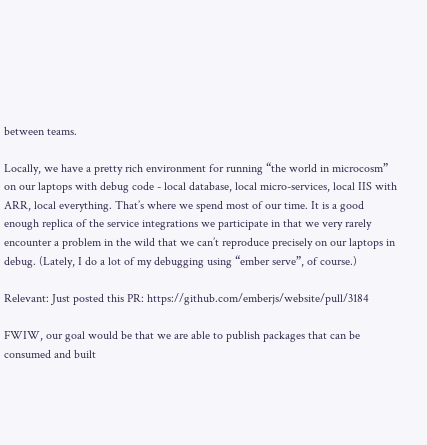between teams.

Locally, we have a pretty rich environment for running “the world in microcosm” on our laptops with debug code - local database, local micro-services, local IIS with ARR, local everything. That’s where we spend most of our time. It is a good enough replica of the service integrations we participate in that we very rarely encounter a problem in the wild that we can’t reproduce precisely on our laptops in debug. (Lately, I do a lot of my debugging using “ember serve”, of course.)

Relevant: Just posted this PR: https://github.com/emberjs/website/pull/3184

FWIW, our goal would be that we are able to publish packages that can be consumed and built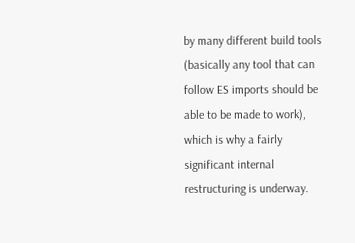by many different build tools (basically any tool that can follow ES imports should be able to be made to work), which is why a fairly significant internal restructuring is underway.